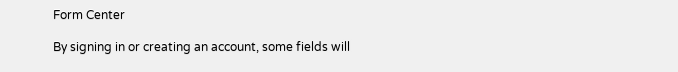Form Center

By signing in or creating an account, some fields will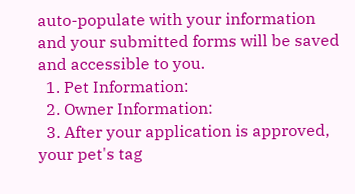auto-populate with your information and your submitted forms will be saved and accessible to you.
  1. Pet Information:
  2. Owner Information:
  3. After your application is approved, your pet's tag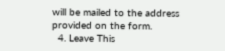will be mailed to the address provided on the form.
  4. Leave This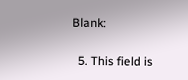Blank:

  5. This field is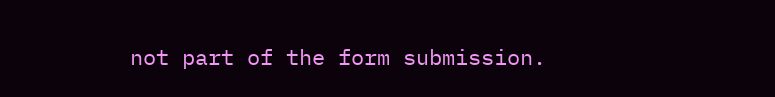not part of the form submission.